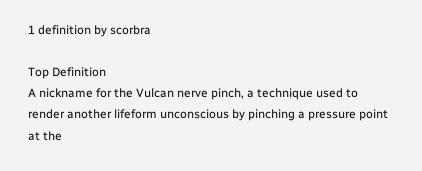1 definition by scorbra

Top Definition
A nickname for the Vulcan nerve pinch, a technique used to render another lifeform unconscious by pinching a pressure point at the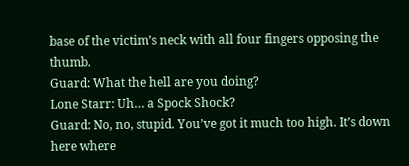base of the victim’s neck with all four fingers opposing the thumb.
Guard: What the hell are you doing?
Lone Starr: Uh… a Spock Shock?
Guard: No, no, stupid. You’ve got it much too high. It’s down here where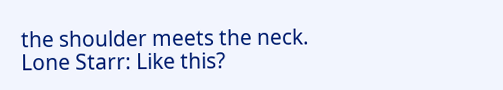the shoulder meets the neck.
Lone Starr: Like this?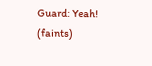Guard: Yeah! (faints)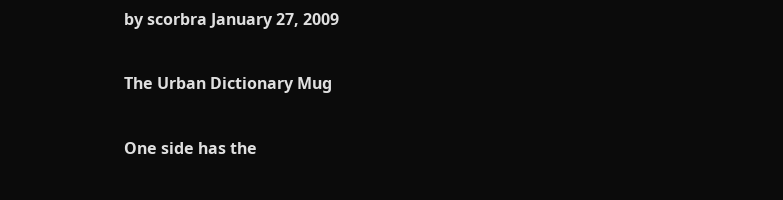by scorbra January 27, 2009

The Urban Dictionary Mug

One side has the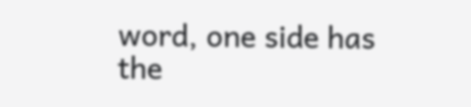word, one side has the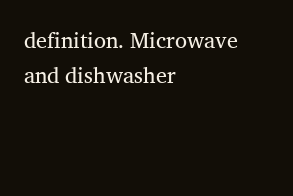definition. Microwave and dishwasher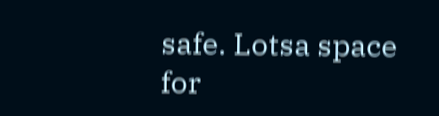safe. Lotsa space for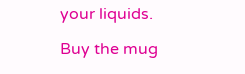your liquids.

Buy the mug